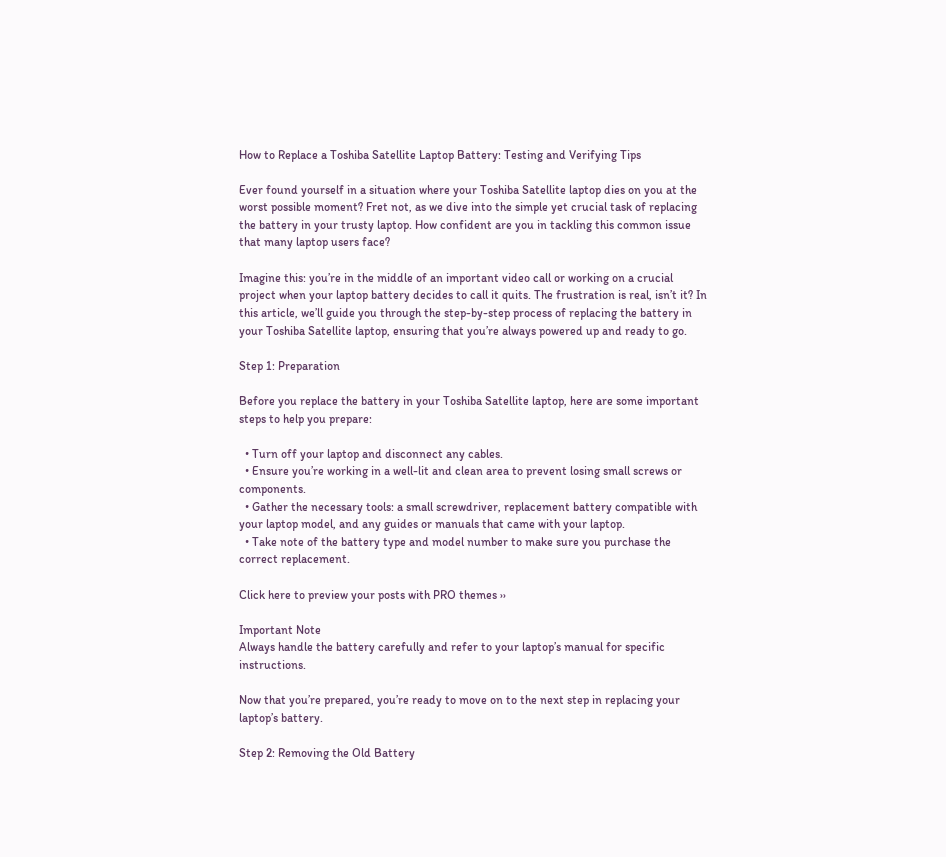How to Replace a Toshiba Satellite Laptop Battery: Testing and Verifying Tips

Ever found yourself in a situation where your Toshiba Satellite laptop dies on you at the worst possible moment? Fret not, as we dive into the simple yet crucial task of replacing the battery in your trusty laptop. How confident are you in tackling this common issue that many laptop users face?

Imagine this: you’re in the middle of an important video call or working on a crucial project when your laptop battery decides to call it quits. The frustration is real, isn’t it? In this article, we’ll guide you through the step-by-step process of replacing the battery in your Toshiba Satellite laptop, ensuring that you’re always powered up and ready to go.

Step 1: Preparation

Before you replace the battery in your Toshiba Satellite laptop, here are some important steps to help you prepare:

  • Turn off your laptop and disconnect any cables.
  • Ensure you’re working in a well-lit and clean area to prevent losing small screws or components.
  • Gather the necessary tools: a small screwdriver, replacement battery compatible with your laptop model, and any guides or manuals that came with your laptop.
  • Take note of the battery type and model number to make sure you purchase the correct replacement.

Click here to preview your posts with PRO themes ››

Important Note
Always handle the battery carefully and refer to your laptop’s manual for specific instructions.

Now that you’re prepared, you’re ready to move on to the next step in replacing your laptop’s battery.

Step 2: Removing the Old Battery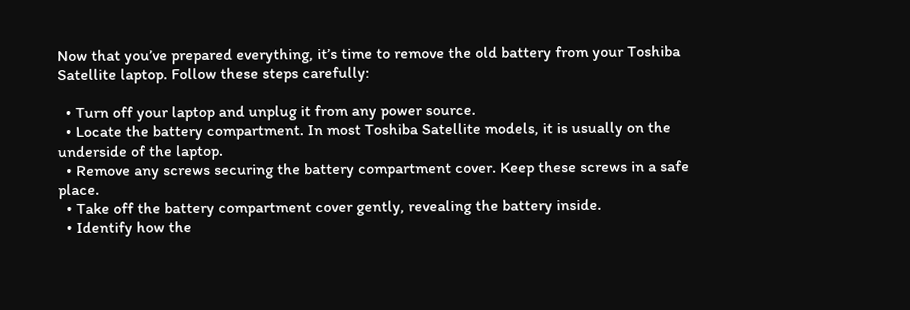Now that you’ve prepared everything, it’s time to remove the old battery from your Toshiba Satellite laptop. Follow these steps carefully:

  • Turn off your laptop and unplug it from any power source.
  • Locate the battery compartment. In most Toshiba Satellite models, it is usually on the underside of the laptop.
  • Remove any screws securing the battery compartment cover. Keep these screws in a safe place.
  • Take off the battery compartment cover gently, revealing the battery inside.
  • Identify how the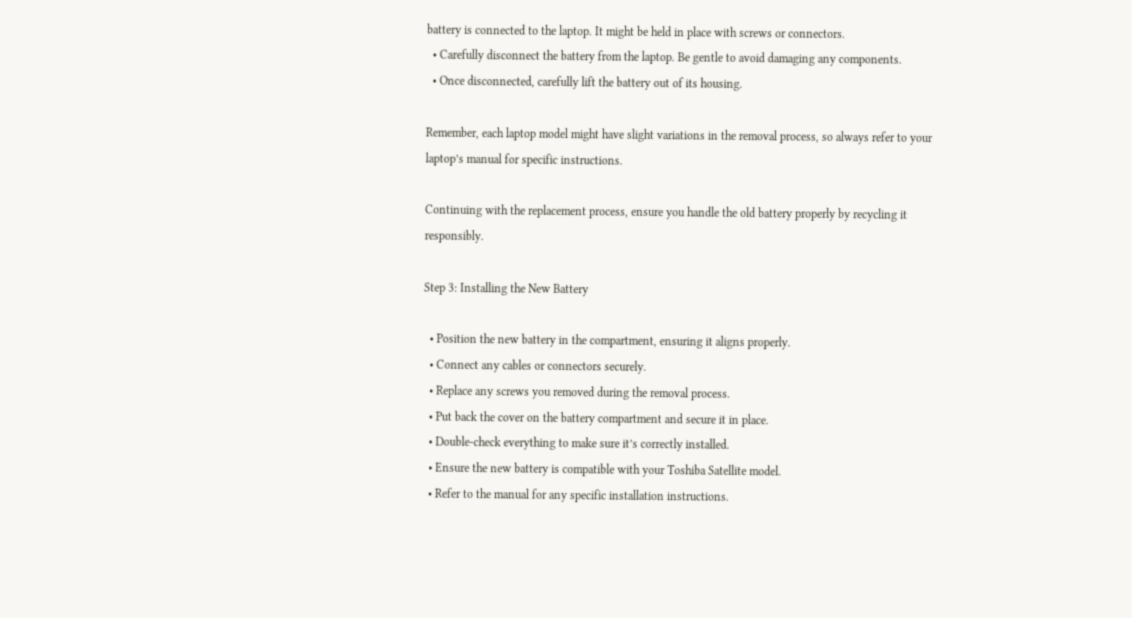battery is connected to the laptop. It might be held in place with screws or connectors.
  • Carefully disconnect the battery from the laptop. Be gentle to avoid damaging any components.
  • Once disconnected, carefully lift the battery out of its housing.

Remember, each laptop model might have slight variations in the removal process, so always refer to your laptop’s manual for specific instructions.

Continuing with the replacement process, ensure you handle the old battery properly by recycling it responsibly.

Step 3: Installing the New Battery

  • Position the new battery in the compartment, ensuring it aligns properly.
  • Connect any cables or connectors securely.
  • Replace any screws you removed during the removal process.
  • Put back the cover on the battery compartment and secure it in place.
  • Double-check everything to make sure it’s correctly installed.
  • Ensure the new battery is compatible with your Toshiba Satellite model.
  • Refer to the manual for any specific installation instructions.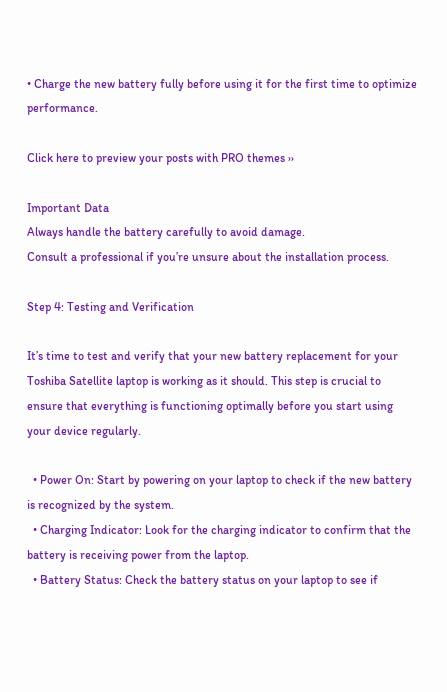• Charge the new battery fully before using it for the first time to optimize performance.

Click here to preview your posts with PRO themes ››

Important Data
Always handle the battery carefully to avoid damage.
Consult a professional if you’re unsure about the installation process.

Step 4: Testing and Verification

It’s time to test and verify that your new battery replacement for your Toshiba Satellite laptop is working as it should. This step is crucial to ensure that everything is functioning optimally before you start using your device regularly.

  • Power On: Start by powering on your laptop to check if the new battery is recognized by the system.
  • Charging Indicator: Look for the charging indicator to confirm that the battery is receiving power from the laptop.
  • Battery Status: Check the battery status on your laptop to see if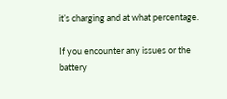it’s charging and at what percentage.

If you encounter any issues or the battery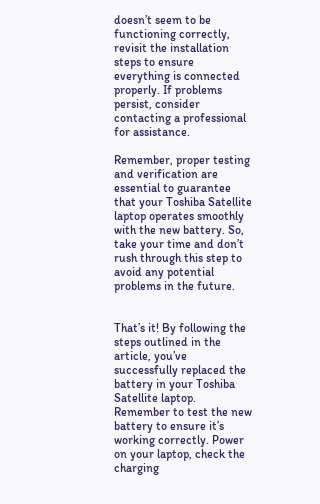doesn’t seem to be functioning correctly, revisit the installation steps to ensure everything is connected properly. If problems persist, consider contacting a professional for assistance.

Remember, proper testing and verification are essential to guarantee that your Toshiba Satellite laptop operates smoothly with the new battery. So, take your time and don’t rush through this step to avoid any potential problems in the future.


That’s it! By following the steps outlined in the article, you’ve successfully replaced the battery in your Toshiba Satellite laptop. Remember to test the new battery to ensure it’s working correctly. Power on your laptop, check the charging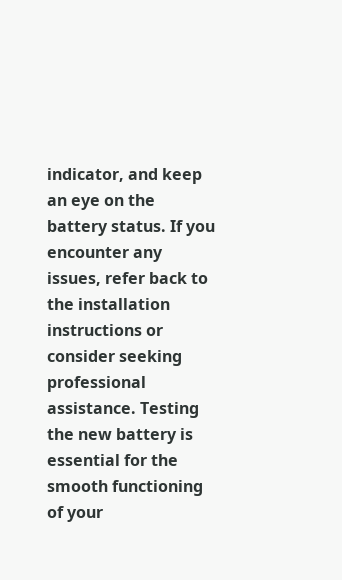indicator, and keep an eye on the battery status. If you encounter any issues, refer back to the installation instructions or consider seeking professional assistance. Testing the new battery is essential for the smooth functioning of your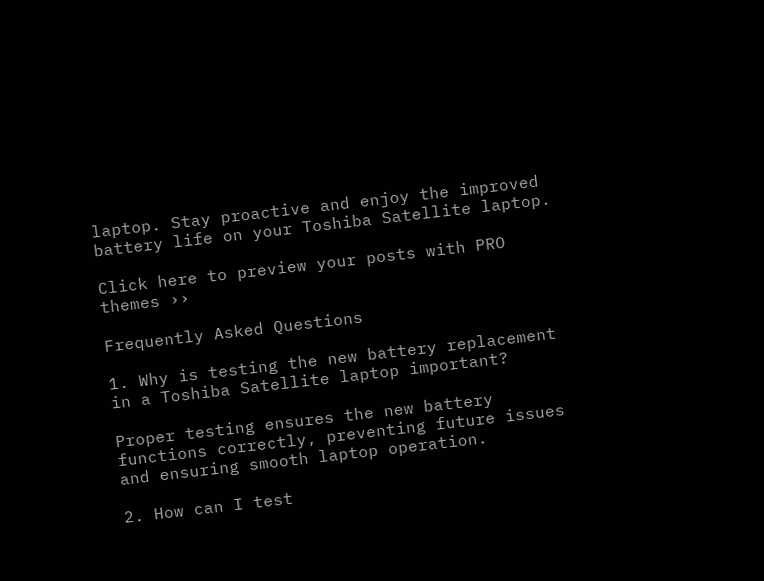laptop. Stay proactive and enjoy the improved battery life on your Toshiba Satellite laptop.

Click here to preview your posts with PRO themes ››

Frequently Asked Questions

1. Why is testing the new battery replacement in a Toshiba Satellite laptop important?

Proper testing ensures the new battery functions correctly, preventing future issues and ensuring smooth laptop operation.

2. How can I test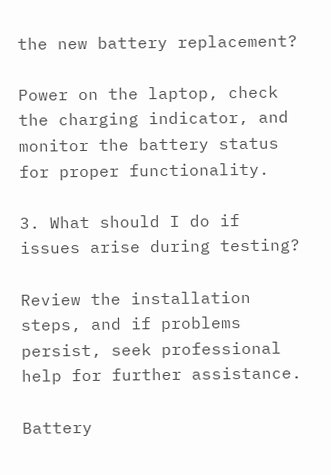the new battery replacement?

Power on the laptop, check the charging indicator, and monitor the battery status for proper functionality.

3. What should I do if issues arise during testing?

Review the installation steps, and if problems persist, seek professional help for further assistance.

Battery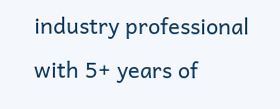industry professional with 5+ years of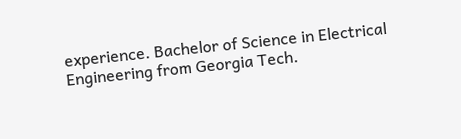experience. Bachelor of Science in Electrical Engineering from Georgia Tech.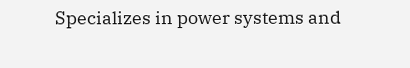Specializes in power systems and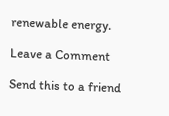renewable energy.

Leave a Comment

Send this to a friend